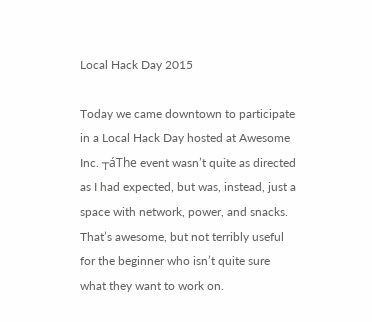Local Hack Day 2015

Today we came downtown to participate in a Local Hack Day hosted at Awesome Inc. ┬áThe event wasn’t quite as directed as I had expected, but was, instead, just a space with network, power, and snacks. That’s awesome, but not terribly useful for the beginner who isn’t quite sure what they want to work on.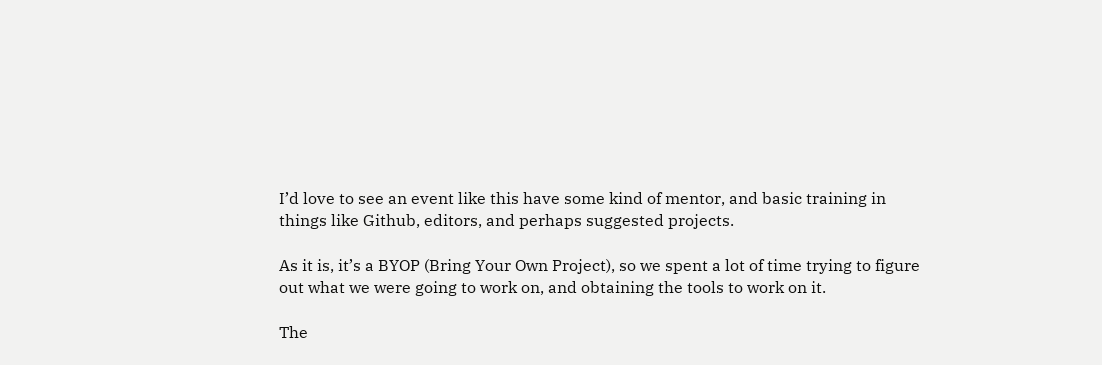I’d love to see an event like this have some kind of mentor, and basic training in things like Github, editors, and perhaps suggested projects.

As it is, it’s a BYOP (Bring Your Own Project), so we spent a lot of time trying to figure out what we were going to work on, and obtaining the tools to work on it.

The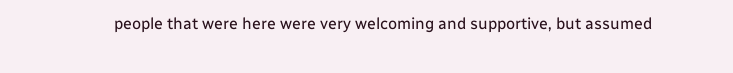people that were here were very welcoming and supportive, but assumed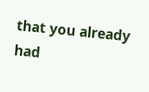that you already had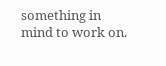something in mind to work on.